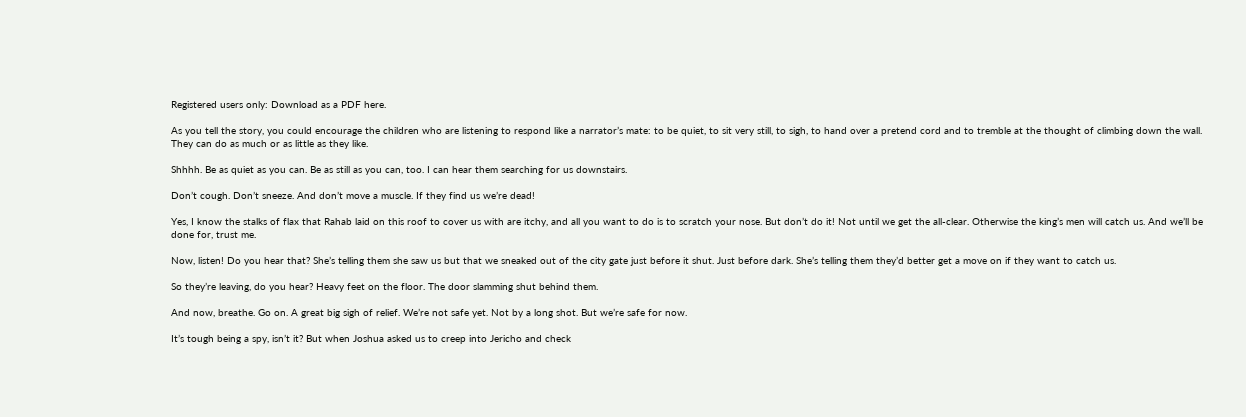Registered users only: Download as a PDF here.

As you tell the story, you could encourage the children who are listening to respond like a narrator’s mate: to be quiet, to sit very still, to sigh, to hand over a pretend cord and to tremble at the thought of climbing down the wall. They can do as much or as little as they like.

Shhhh. Be as quiet as you can. Be as still as you can, too. I can hear them searching for us downstairs.

Don’t cough. Don’t sneeze. And don’t move a muscle. If they find us we’re dead!

Yes, I know the stalks of flax that Rahab laid on this roof to cover us with are itchy, and all you want to do is to scratch your nose. But don’t do it! Not until we get the all-clear. Otherwise the king’s men will catch us. And we’ll be done for, trust me.

Now, listen! Do you hear that? She’s telling them she saw us but that we sneaked out of the city gate just before it shut. Just before dark. She’s telling them they’d better get a move on if they want to catch us.

So they’re leaving, do you hear? Heavy feet on the floor. The door slamming shut behind them.

And now, breathe. Go on. A great big sigh of relief. We’re not safe yet. Not by a long shot. But we’re safe for now.

It’s tough being a spy, isn’t it? But when Joshua asked us to creep into Jericho and check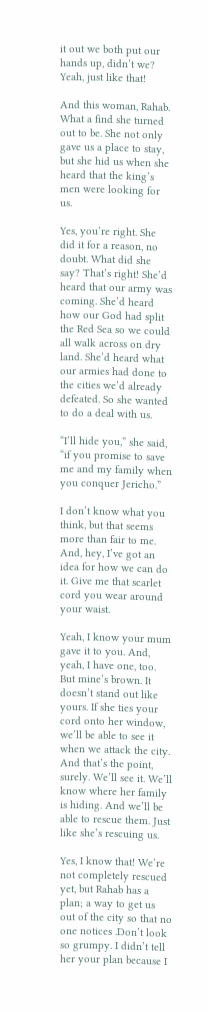it out we both put our hands up, didn’t we? Yeah, just like that!

And this woman, Rahab. What a find she turned out to be. She not only gave us a place to stay, but she hid us when she heard that the king’s men were looking for us.

Yes, you’re right. She did it for a reason, no doubt. What did she say? That’s right! She’d heard that our army was coming. She’d heard how our God had split the Red Sea so we could all walk across on dry land. She’d heard what our armies had done to the cities we’d already defeated. So she wanted to do a deal with us.

“I’ll hide you,” she said, “if you promise to save me and my family when you conquer Jericho.”

I don’t know what you think, but that seems more than fair to me. And, hey, I’ve got an idea for how we can do it. Give me that scarlet cord you wear around your waist.

Yeah, I know your mum gave it to you. And, yeah, I have one, too. But mine’s brown. It doesn’t stand out like yours. If she ties your cord onto her window, we’ll be able to see it when we attack the city. And that’s the point, surely. We’ll see it. We’ll know where her family is hiding. And we’ll be able to rescue them. Just like she’s rescuing us.

Yes, I know that! We’re not completely rescued yet, but Rahab has a plan; a way to get us out of the city so that no one notices .Don’t look so grumpy. I didn’t tell her your plan because I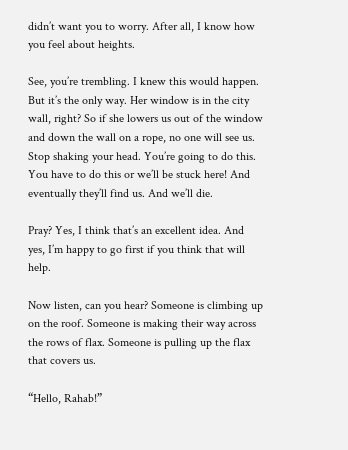didn’t want you to worry. After all, I know how you feel about heights.

See, you’re trembling. I knew this would happen. But it’s the only way. Her window is in the city wall, right? So if she lowers us out of the window and down the wall on a rope, no one will see us. Stop shaking your head. You’re going to do this. You have to do this or we’ll be stuck here! And eventually they’ll find us. And we’ll die.

Pray? Yes, I think that’s an excellent idea. And yes, I’m happy to go first if you think that will help.

Now listen, can you hear? Someone is climbing up on the roof. Someone is making their way across the rows of flax. Someone is pulling up the flax that covers us.

“Hello, Rahab!”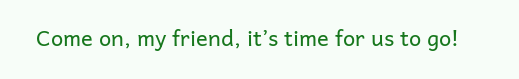Come on, my friend, it’s time for us to go!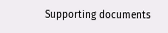Supporting documents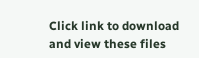Click link to download and view these files